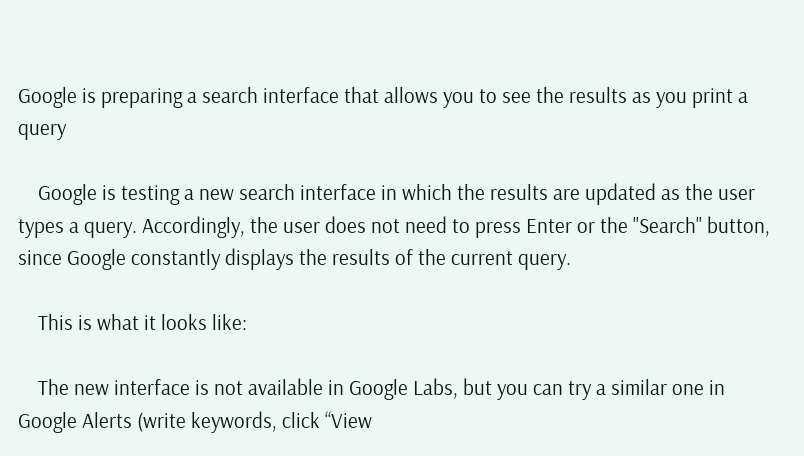Google is preparing a search interface that allows you to see the results as you print a query

    Google is testing a new search interface in which the results are updated as the user types a query. Accordingly, the user does not need to press Enter or the "Search" button, since Google constantly displays the results of the current query.

    This is what it looks like:

    The new interface is not available in Google Labs, but you can try a similar one in  Google Alerts (write keywords, click “View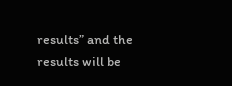results” and the results will be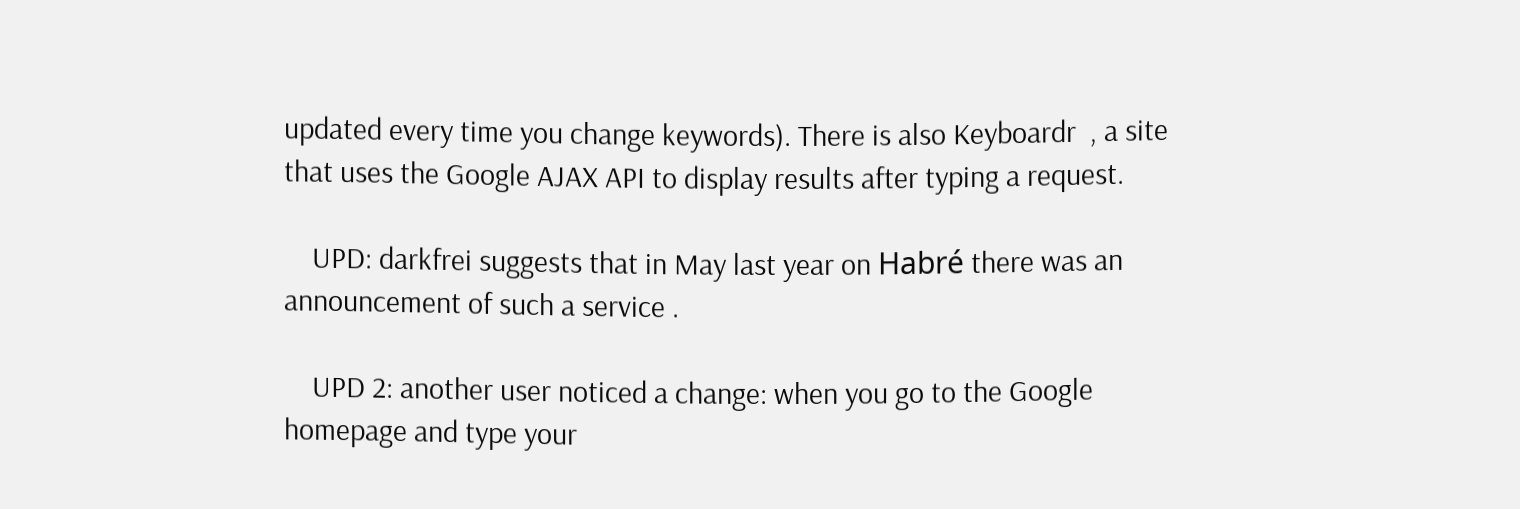updated every time you change keywords). There is also Keyboardr  , a site that uses the Google AJAX API to display results after typing a request.

    UPD: darkfrei suggests that in May last year on Habré there was an announcement of such a service .

    UPD 2: another user noticed a change: when you go to the Google homepage and type your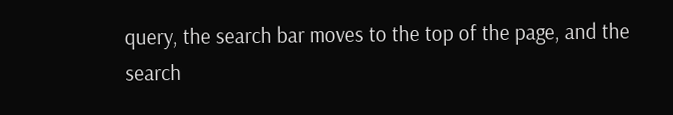query, the search bar moves to the top of the page, and the search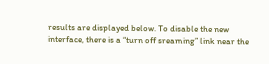results are displayed below. To disable the new interface, there is a “turn off sreaming” link near the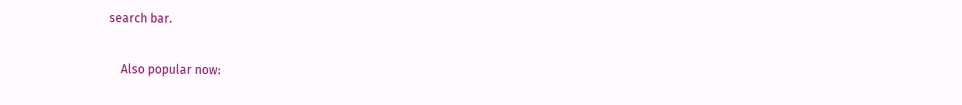search bar.

    Also popular now: